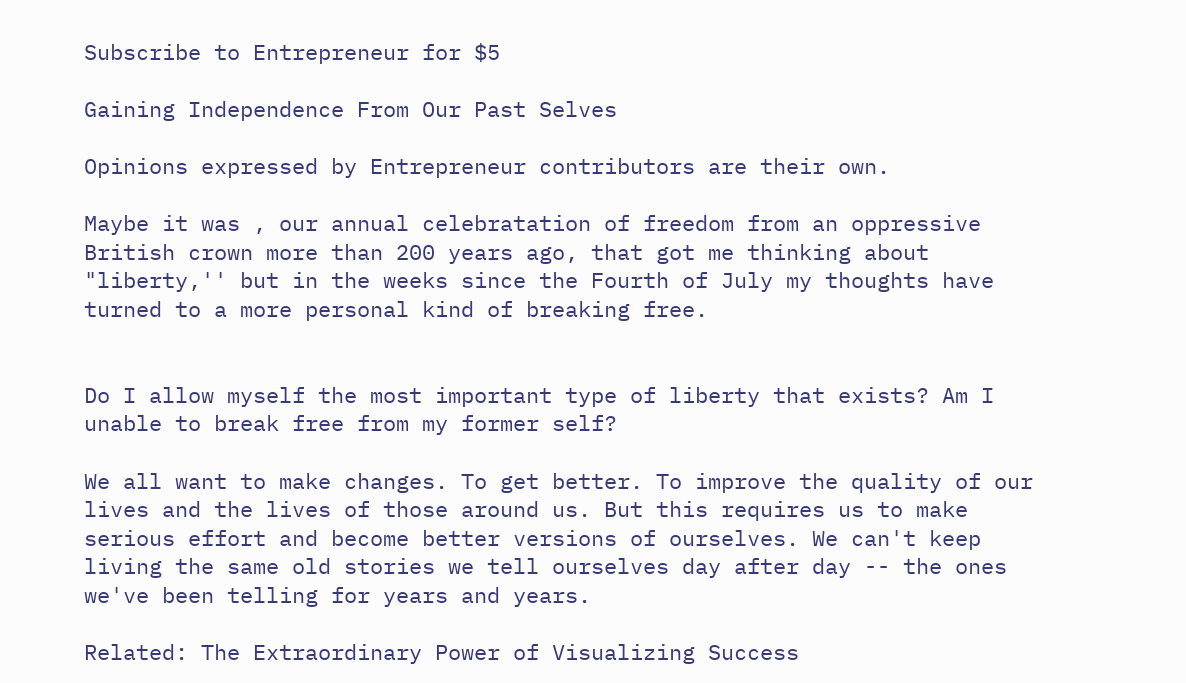Subscribe to Entrepreneur for $5

Gaining Independence From Our Past Selves

Opinions expressed by Entrepreneur contributors are their own.

Maybe it was , our annual celebratation of freedom from an oppressive British crown more than 200 years ago, that got me thinking about "liberty,'' but in the weeks since the Fourth of July my thoughts have turned to a more personal kind of breaking free.


Do I allow myself the most important type of liberty that exists? Am I unable to break free from my former self?

We all want to make changes. To get better. To improve the quality of our lives and the lives of those around us. But this requires us to make serious effort and become better versions of ourselves. We can't keep living the same old stories we tell ourselves day after day -- the ones we've been telling for years and years.

Related: The Extraordinary Power of Visualizing Success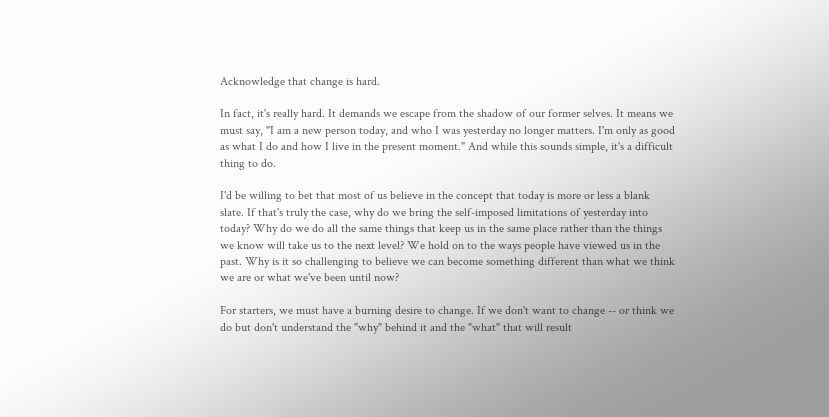Acknowledge that change is hard.

In fact, it's really hard. It demands we escape from the shadow of our former selves. It means we must say, "I am a new person today, and who I was yesterday no longer matters. I'm only as good as what I do and how I live in the present moment." And while this sounds simple, it's a difficult thing to do.

I'd be willing to bet that most of us believe in the concept that today is more or less a blank slate. If that's truly the case, why do we bring the self-imposed limitations of yesterday into today? Why do we do all the same things that keep us in the same place rather than the things we know will take us to the next level? We hold on to the ways people have viewed us in the past. Why is it so challenging to believe we can become something different than what we think we are or what we've been until now?

For starters, we must have a burning desire to change. If we don't want to change -- or think we do but don't understand the "why" behind it and the "what" that will result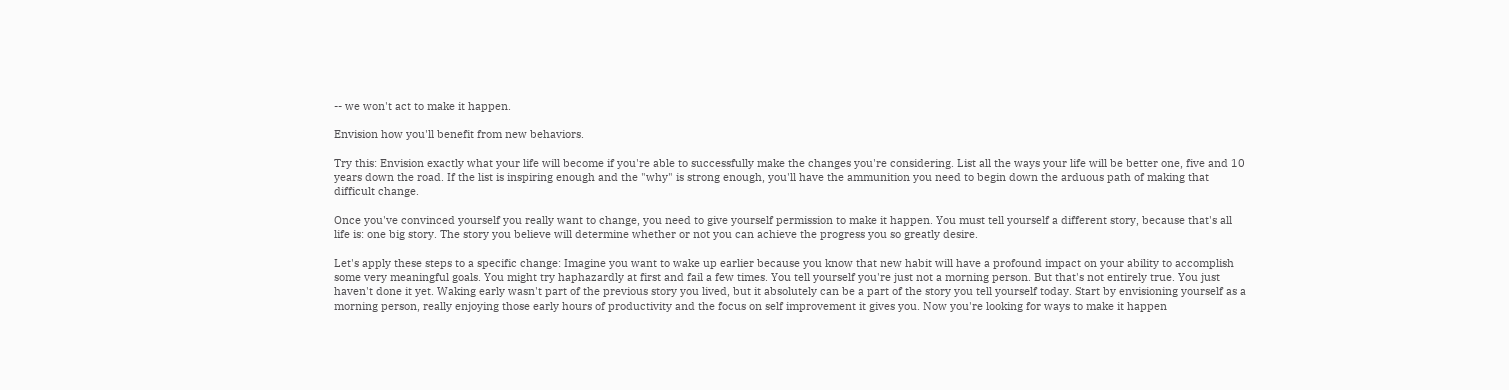-- we won't act to make it happen.

Envision how you'll benefit from new behaviors.

Try this: Envision exactly what your life will become if you're able to successfully make the changes you're considering. List all the ways your life will be better one, five and 10 years down the road. If the list is inspiring enough and the "why" is strong enough, you'll have the ammunition you need to begin down the arduous path of making that difficult change.

Once you've convinced yourself you really want to change, you need to give yourself permission to make it happen. You must tell yourself a different story, because that's all life is: one big story. The story you believe will determine whether or not you can achieve the progress you so greatly desire.

Let's apply these steps to a specific change: Imagine you want to wake up earlier because you know that new habit will have a profound impact on your ability to accomplish some very meaningful goals. You might try haphazardly at first and fail a few times. You tell yourself you're just not a morning person. But that's not entirely true. You just haven't done it yet. Waking early wasn't part of the previous story you lived, but it absolutely can be a part of the story you tell yourself today. Start by envisioning yourself as a morning person, really enjoying those early hours of productivity and the focus on self improvement it gives you. Now you're looking for ways to make it happen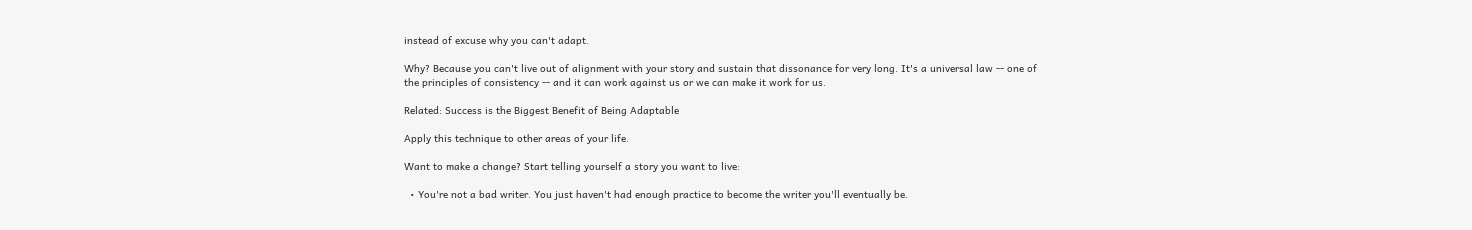instead of excuse why you can't adapt.

Why? Because you can't live out of alignment with your story and sustain that dissonance for very long. It's a universal law -- one of the principles of consistency -- and it can work against us or we can make it work for us.

Related: Success is the Biggest Benefit of Being Adaptable

Apply this technique to other areas of your life.

Want to make a change? Start telling yourself a story you want to live:

  • You're not a bad writer. You just haven't had enough practice to become the writer you'll eventually be.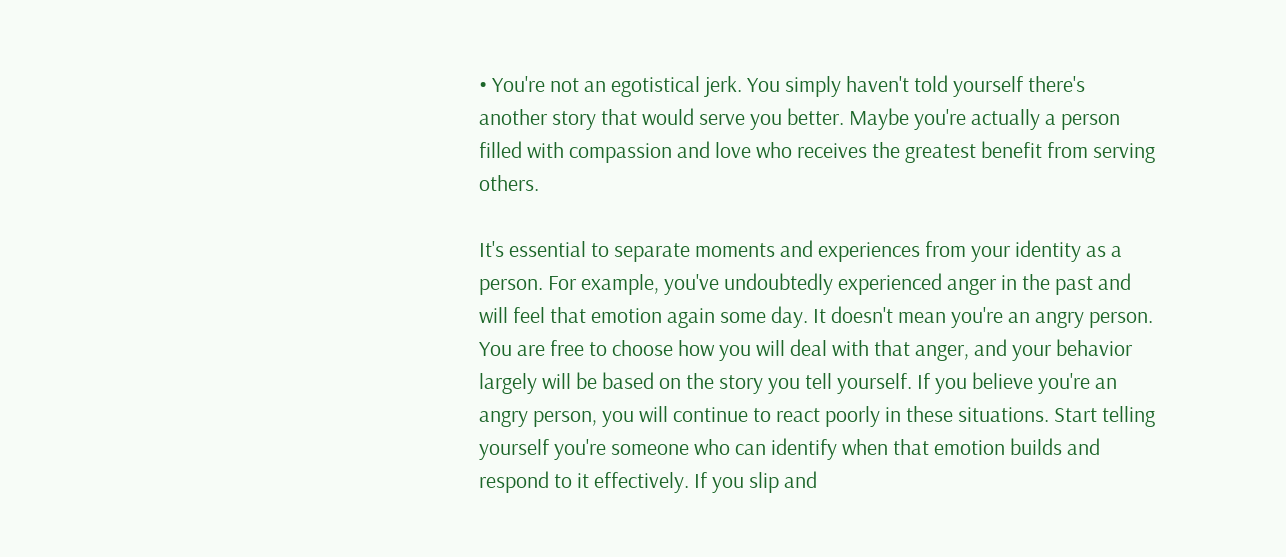• You're not an egotistical jerk. You simply haven't told yourself there's another story that would serve you better. Maybe you're actually a person filled with compassion and love who receives the greatest benefit from serving others.

It's essential to separate moments and experiences from your identity as a person. For example, you've undoubtedly experienced anger in the past and will feel that emotion again some day. It doesn't mean you're an angry person. You are free to choose how you will deal with that anger, and your behavior largely will be based on the story you tell yourself. If you believe you're an angry person, you will continue to react poorly in these situations. Start telling yourself you're someone who can identify when that emotion builds and respond to it effectively. If you slip and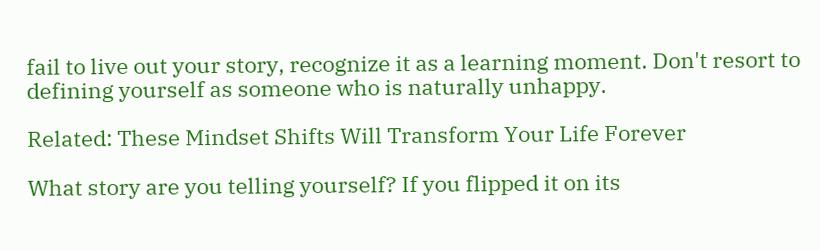fail to live out your story, recognize it as a learning moment. Don't resort to defining yourself as someone who is naturally unhappy.

Related: These Mindset Shifts Will Transform Your Life Forever

What story are you telling yourself? If you flipped it on its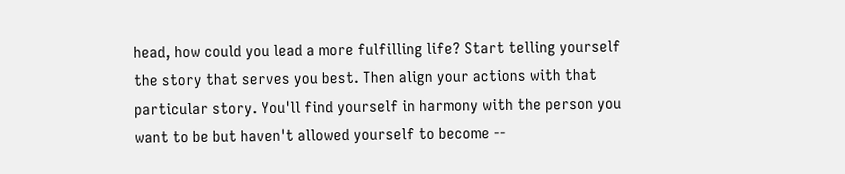head, how could you lead a more fulfilling life? Start telling yourself the story that serves you best. Then align your actions with that particular story. You'll find yourself in harmony with the person you want to be but haven't allowed yourself to become --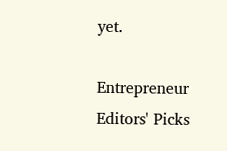yet.

Entrepreneur Editors' Picks